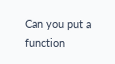Can you put a function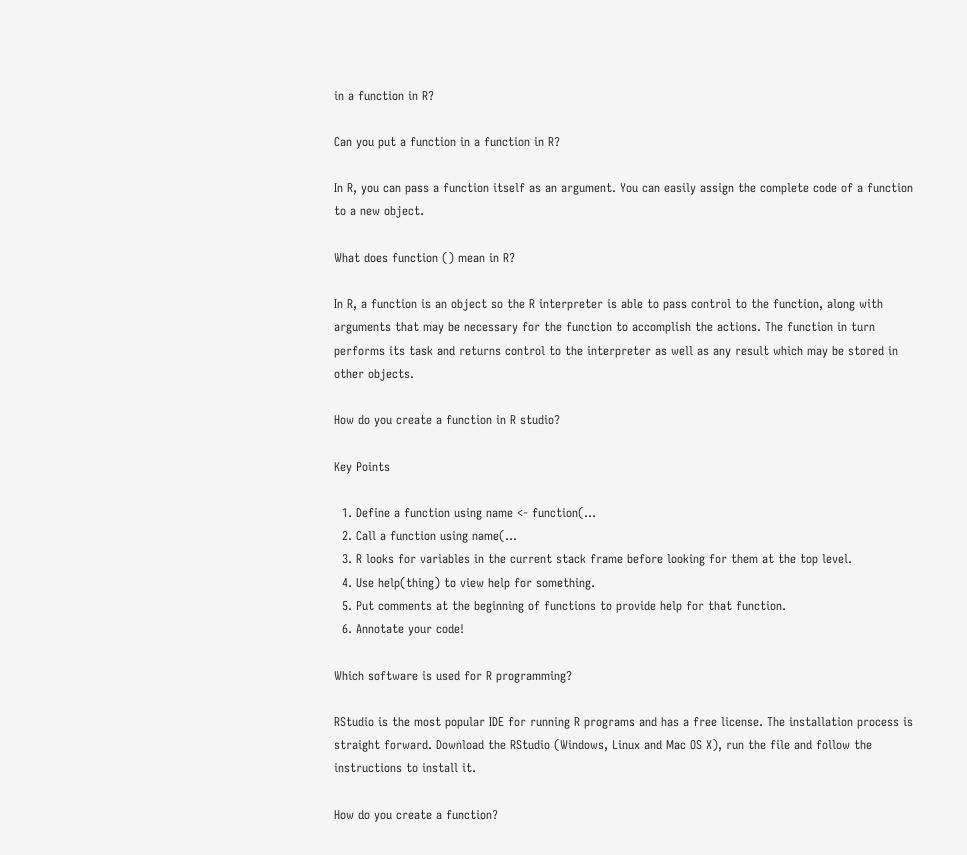in a function in R?

Can you put a function in a function in R?

In R, you can pass a function itself as an argument. You can easily assign the complete code of a function to a new object.

What does function () mean in R?

In R, a function is an object so the R interpreter is able to pass control to the function, along with arguments that may be necessary for the function to accomplish the actions. The function in turn performs its task and returns control to the interpreter as well as any result which may be stored in other objects.

How do you create a function in R studio?

Key Points

  1. Define a function using name <- function(…
  2. Call a function using name(…
  3. R looks for variables in the current stack frame before looking for them at the top level.
  4. Use help(thing) to view help for something.
  5. Put comments at the beginning of functions to provide help for that function.
  6. Annotate your code!

Which software is used for R programming?

RStudio is the most popular IDE for running R programs and has a free license. The installation process is straight forward. Download the RStudio (Windows, Linux and Mac OS X), run the file and follow the instructions to install it.

How do you create a function?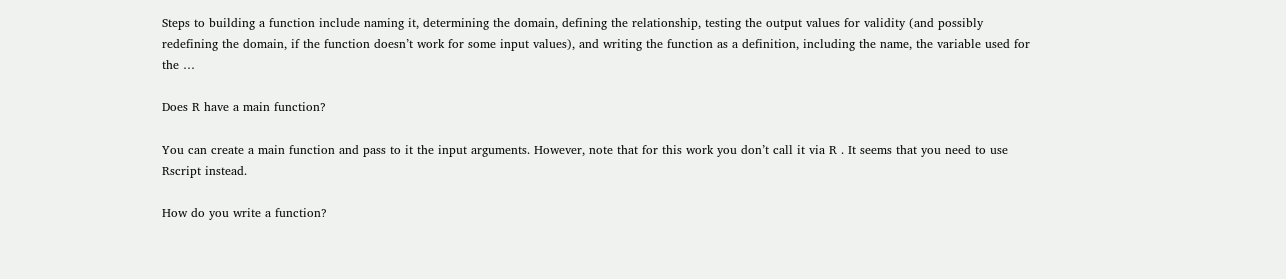Steps to building a function include naming it, determining the domain, defining the relationship, testing the output values for validity (and possibly redefining the domain, if the function doesn’t work for some input values), and writing the function as a definition, including the name, the variable used for the …

Does R have a main function?

You can create a main function and pass to it the input arguments. However, note that for this work you don’t call it via R . It seems that you need to use Rscript instead.

How do you write a function?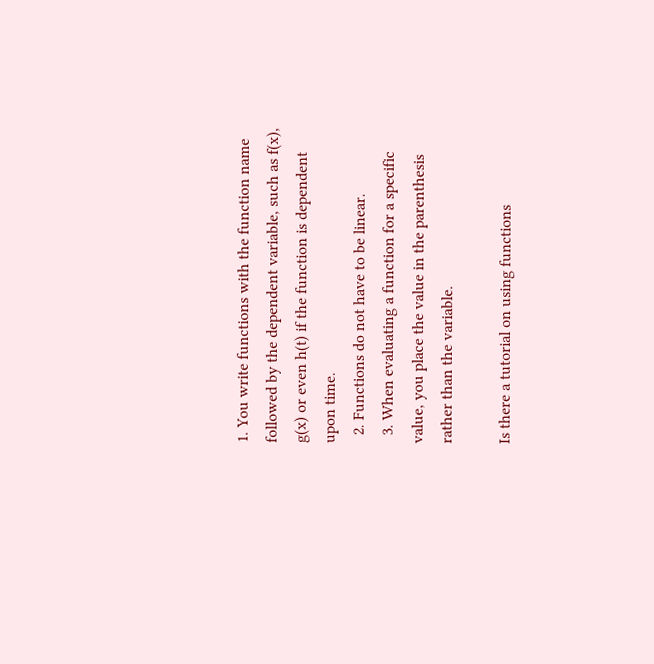1. You write functions with the function name followed by the dependent variable, such as f(x), g(x) or even h(t) if the function is dependent upon time.
  2. Functions do not have to be linear.
  3. When evaluating a function for a specific value, you place the value in the parenthesis rather than the variable.

Is there a tutorial on using functions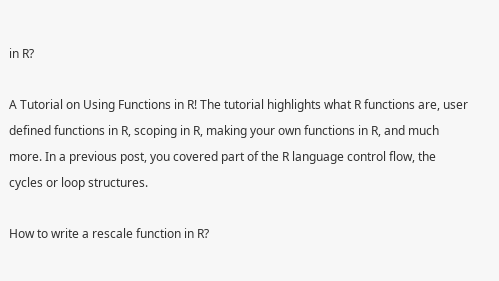in R?

A Tutorial on Using Functions in R! The tutorial highlights what R functions are, user defined functions in R, scoping in R, making your own functions in R, and much more. In a previous post, you covered part of the R language control flow, the cycles or loop structures.

How to write a rescale function in R?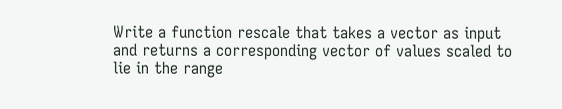Write a function rescale that takes a vector as input and returns a corresponding vector of values scaled to lie in the range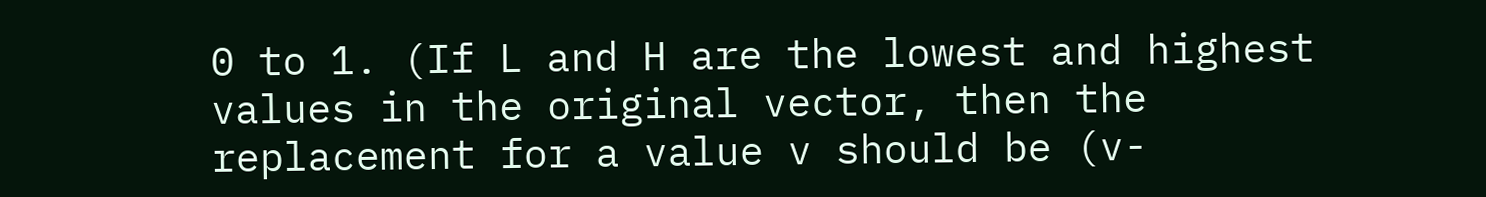0 to 1. (If L and H are the lowest and highest values in the original vector, then the replacement for a value v should be (v-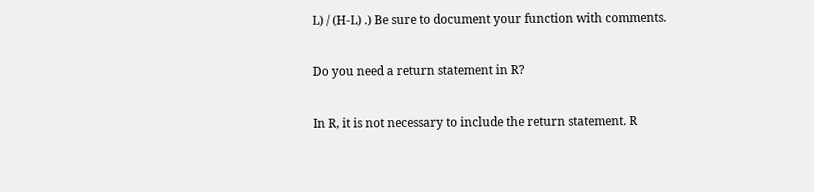L) / (H-L) .) Be sure to document your function with comments.

Do you need a return statement in R?

In R, it is not necessary to include the return statement. R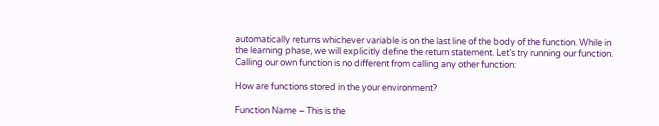automatically returns whichever variable is on the last line of the body of the function. While in the learning phase, we will explicitly define the return statement. Let’s try running our function. Calling our own function is no different from calling any other function:

How are functions stored in the your environment?

Function Name − This is the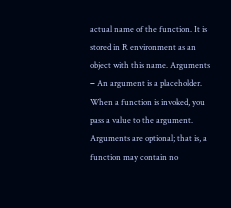actual name of the function. It is stored in R environment as an object with this name. Arguments − An argument is a placeholder. When a function is invoked, you pass a value to the argument. Arguments are optional; that is, a function may contain no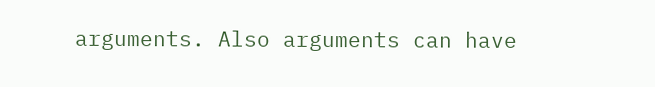arguments. Also arguments can have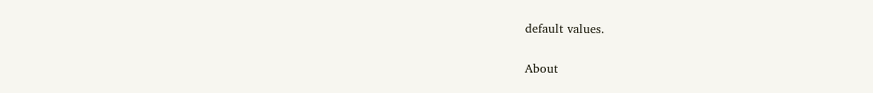default values.

About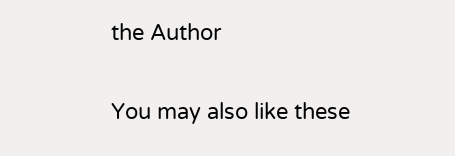the Author

You may also like these